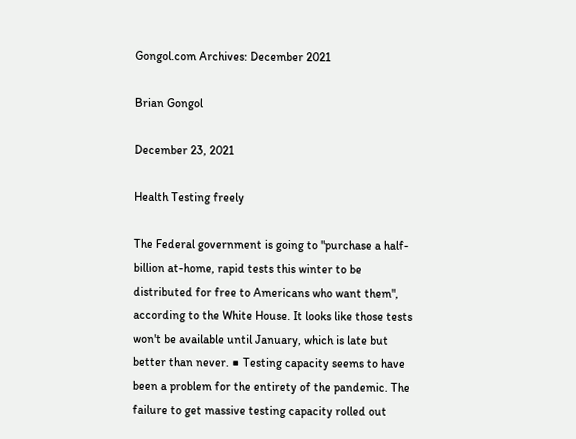Gongol.com Archives: December 2021

Brian Gongol

December 23, 2021

Health Testing freely

The Federal government is going to "purchase a half-billion at-home, rapid tests this winter to be distributed for free to Americans who want them", according to the White House. It looks like those tests won't be available until January, which is late but better than never. ■ Testing capacity seems to have been a problem for the entirety of the pandemic. The failure to get massive testing capacity rolled out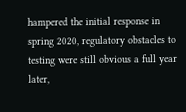hampered the initial response in spring 2020, regulatory obstacles to testing were still obvious a full year later,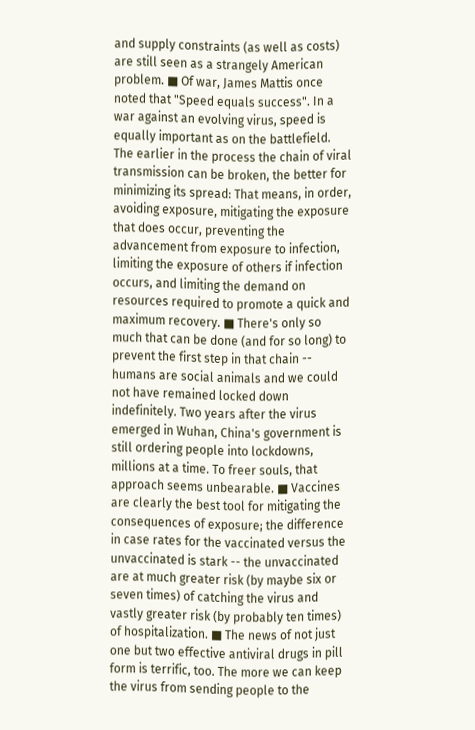and supply constraints (as well as costs) are still seen as a strangely American problem. ■ Of war, James Mattis once noted that "Speed equals success". In a war against an evolving virus, speed is equally important as on the battlefield. The earlier in the process the chain of viral transmission can be broken, the better for minimizing its spread: That means, in order, avoiding exposure, mitigating the exposure that does occur, preventing the advancement from exposure to infection, limiting the exposure of others if infection occurs, and limiting the demand on resources required to promote a quick and maximum recovery. ■ There's only so much that can be done (and for so long) to prevent the first step in that chain -- humans are social animals and we could not have remained locked down indefinitely. Two years after the virus emerged in Wuhan, China's government is still ordering people into lockdowns, millions at a time. To freer souls, that approach seems unbearable. ■ Vaccines are clearly the best tool for mitigating the consequences of exposure; the difference in case rates for the vaccinated versus the unvaccinated is stark -- the unvaccinated are at much greater risk (by maybe six or seven times) of catching the virus and vastly greater risk (by probably ten times) of hospitalization. ■ The news of not just one but two effective antiviral drugs in pill form is terrific, too. The more we can keep the virus from sending people to the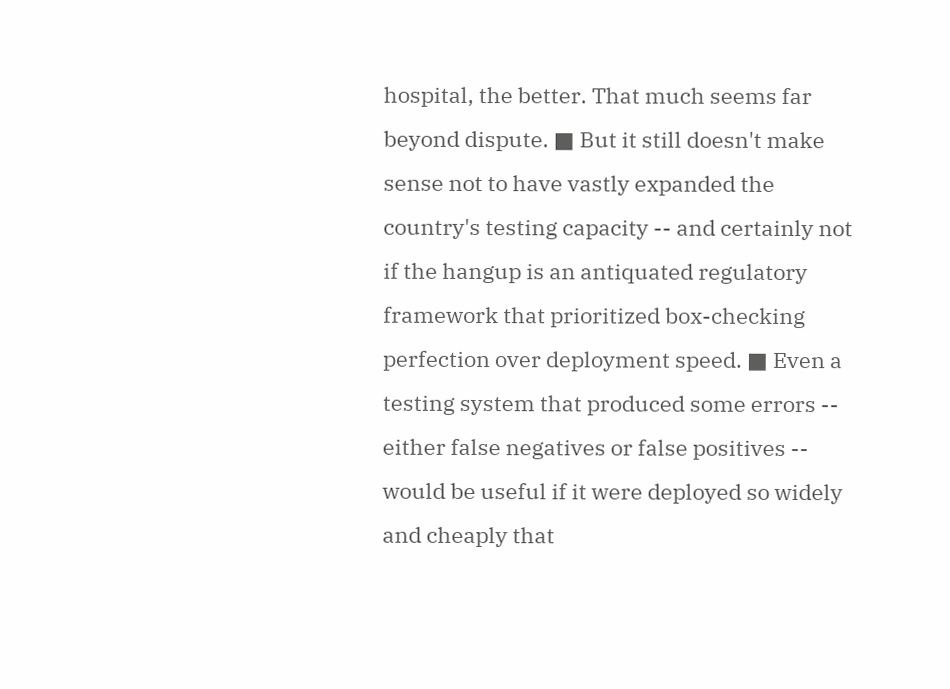hospital, the better. That much seems far beyond dispute. ■ But it still doesn't make sense not to have vastly expanded the country's testing capacity -- and certainly not if the hangup is an antiquated regulatory framework that prioritized box-checking perfection over deployment speed. ■ Even a testing system that produced some errors -- either false negatives or false positives -- would be useful if it were deployed so widely and cheaply that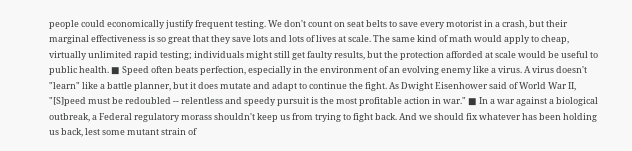people could economically justify frequent testing. We don't count on seat belts to save every motorist in a crash, but their marginal effectiveness is so great that they save lots and lots of lives at scale. The same kind of math would apply to cheap, virtually unlimited rapid testing; individuals might still get faulty results, but the protection afforded at scale would be useful to public health. ■ Speed often beats perfection, especially in the environment of an evolving enemy like a virus. A virus doesn't "learn" like a battle planner, but it does mutate and adapt to continue the fight. As Dwight Eisenhower said of World War II, "[S]peed must be redoubled -- relentless and speedy pursuit is the most profitable action in war." ■ In a war against a biological outbreak, a Federal regulatory morass shouldn't keep us from trying to fight back. And we should fix whatever has been holding us back, lest some mutant strain of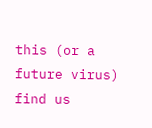this (or a future virus) find us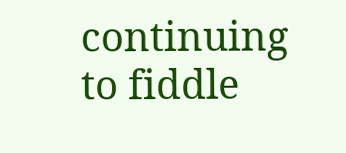continuing to fiddle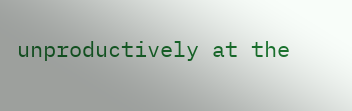unproductively at the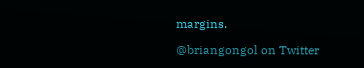margins.

@briangongol on Twitter